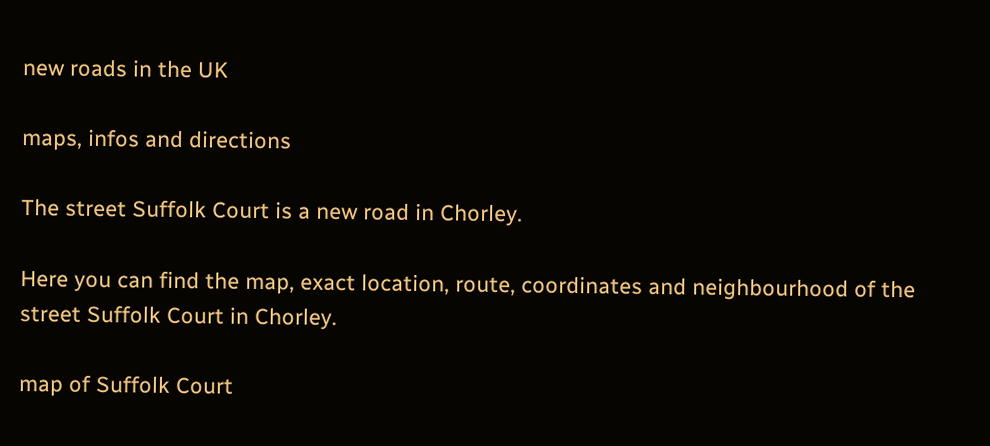new roads in the UK

maps, infos and directions

The street Suffolk Court is a new road in Chorley.

Here you can find the map, exact location, route, coordinates and neighbourhood of the street Suffolk Court in Chorley.

map of Suffolk Court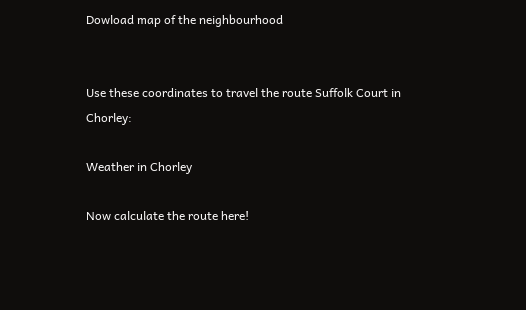Dowload map of the neighbourhood


Use these coordinates to travel the route Suffolk Court in Chorley:

Weather in Chorley

Now calculate the route here!